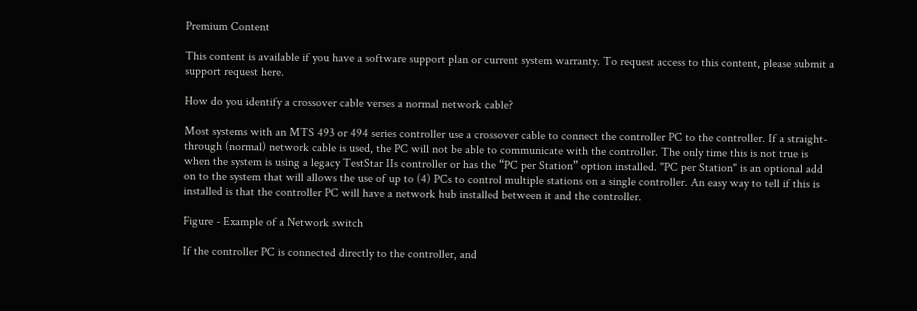Premium Content

This content is available if you have a software support plan or current system warranty. To request access to this content, please submit a support request here.

How do you identify a crossover cable verses a normal network cable?

Most systems with an MTS 493 or 494 series controller use a crossover cable to connect the controller PC to the controller. If a straight-through (normal) network cable is used, the PC will not be able to communicate with the controller. The only time this is not true is when the system is using a legacy TestStar IIs controller or has the “PC per Station” option installed. "PC per Station" is an optional add on to the system that will allows the use of up to (4) PCs to control multiple stations on a single controller. An easy way to tell if this is installed is that the controller PC will have a network hub installed between it and the controller.

Figure - Example of a Network switch

If the controller PC is connected directly to the controller, and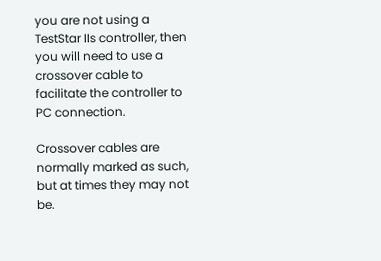you are not using a TestStar IIs controller, then you will need to use a crossover cable to facilitate the controller to PC connection.

Crossover cables are normally marked as such, but at times they may not be.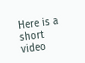Here is a short video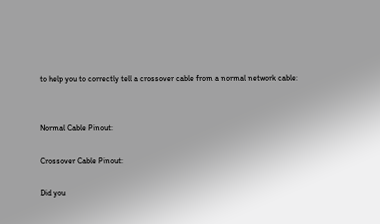to help you to correctly tell a crossover cable from a normal network cable:


Normal Cable Pinout:

Crossover Cable Pinout:

Did you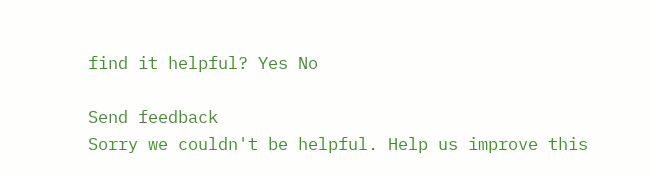find it helpful? Yes No

Send feedback
Sorry we couldn't be helpful. Help us improve this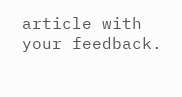article with your feedback.